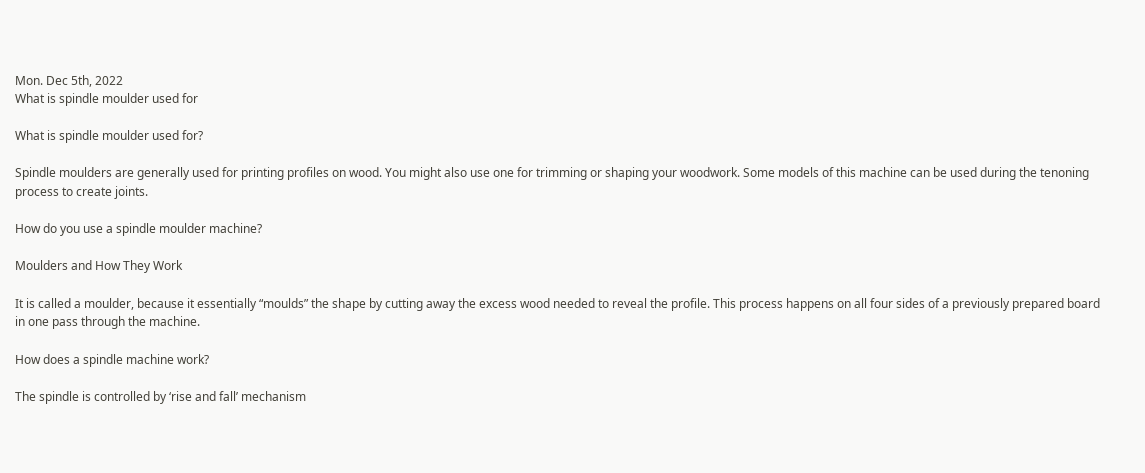Mon. Dec 5th, 2022
What is spindle moulder used for

What is spindle moulder used for?

Spindle moulders are generally used for printing profiles on wood. You might also use one for trimming or shaping your woodwork. Some models of this machine can be used during the tenoning process to create joints.

How do you use a spindle moulder machine?

Moulders and How They Work

It is called a moulder, because it essentially “moulds” the shape by cutting away the excess wood needed to reveal the profile. This process happens on all four sides of a previously prepared board in one pass through the machine.

How does a spindle machine work?

The spindle is controlled by ‘rise and fall’ mechanism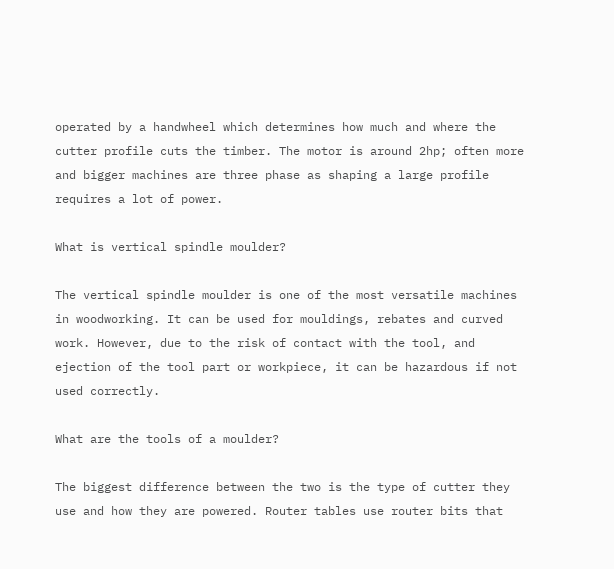operated by a handwheel which determines how much and where the cutter profile cuts the timber. The motor is around 2hp; often more and bigger machines are three phase as shaping a large profile requires a lot of power.

What is vertical spindle moulder?

The vertical spindle moulder is one of the most versatile machines in woodworking. It can be used for mouldings, rebates and curved work. However, due to the risk of contact with the tool, and ejection of the tool part or workpiece, it can be hazardous if not used correctly.

What are the tools of a moulder?

The biggest difference between the two is the type of cutter they use and how they are powered. Router tables use router bits that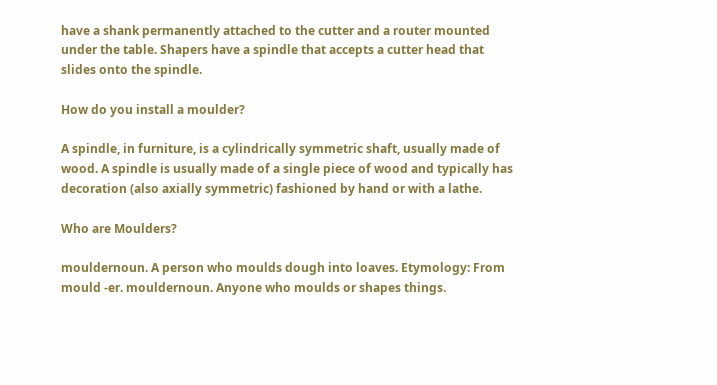have a shank permanently attached to the cutter and a router mounted under the table. Shapers have a spindle that accepts a cutter head that slides onto the spindle.

How do you install a moulder?

A spindle, in furniture, is a cylindrically symmetric shaft, usually made of wood. A spindle is usually made of a single piece of wood and typically has decoration (also axially symmetric) fashioned by hand or with a lathe.

Who are Moulders?

mouldernoun. A person who moulds dough into loaves. Etymology: From mould -er. mouldernoun. Anyone who moulds or shapes things.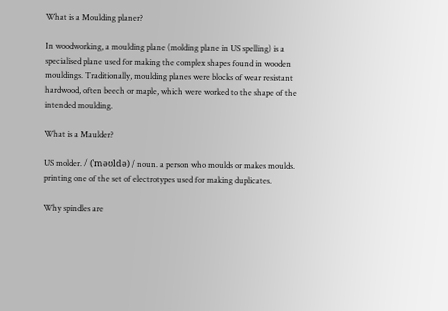What is a Moulding planer?

In woodworking, a moulding plane (molding plane in US spelling) is a specialised plane used for making the complex shapes found in wooden mouldings. Traditionally, moulding planes were blocks of wear resistant hardwood, often beech or maple, which were worked to the shape of the intended moulding.

What is a Maulder?

US molder. / (ˈməʊldə) / noun. a person who moulds or makes moulds. printing one of the set of electrotypes used for making duplicates.

Why spindles are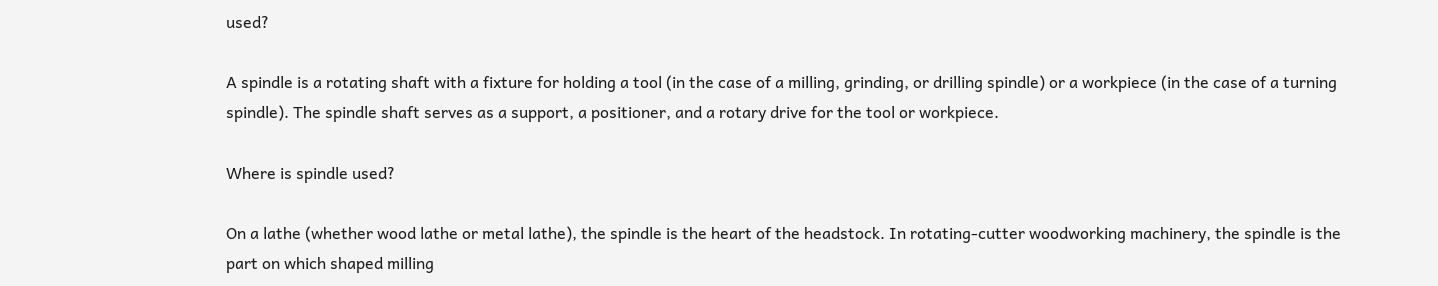used?

A spindle is a rotating shaft with a fixture for holding a tool (in the case of a milling, grinding, or drilling spindle) or a workpiece (in the case of a turning spindle). The spindle shaft serves as a support, a positioner, and a rotary drive for the tool or workpiece.

Where is spindle used?

On a lathe (whether wood lathe or metal lathe), the spindle is the heart of the headstock. In rotating-cutter woodworking machinery, the spindle is the part on which shaped milling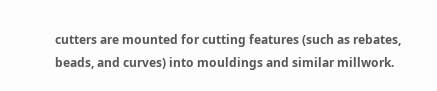cutters are mounted for cutting features (such as rebates, beads, and curves) into mouldings and similar millwork.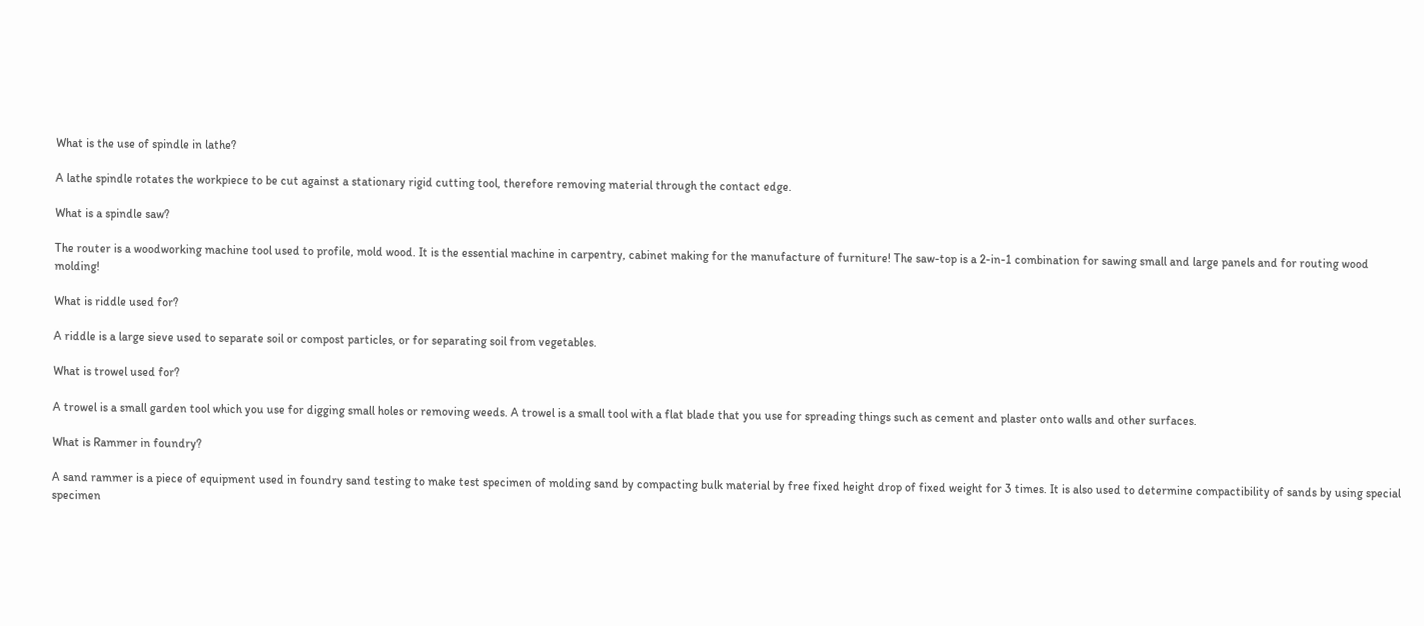What is the use of spindle in lathe?

A lathe spindle rotates the workpiece to be cut against a stationary rigid cutting tool, therefore removing material through the contact edge.

What is a spindle saw?

The router is a woodworking machine tool used to profile, mold wood. It is the essential machine in carpentry, cabinet making for the manufacture of furniture! The saw-top is a 2-in-1 combination for sawing small and large panels and for routing wood molding!

What is riddle used for?

A riddle is a large sieve used to separate soil or compost particles, or for separating soil from vegetables.

What is trowel used for?

A trowel is a small garden tool which you use for digging small holes or removing weeds. A trowel is a small tool with a flat blade that you use for spreading things such as cement and plaster onto walls and other surfaces.

What is Rammer in foundry?

A sand rammer is a piece of equipment used in foundry sand testing to make test specimen of molding sand by compacting bulk material by free fixed height drop of fixed weight for 3 times. It is also used to determine compactibility of sands by using special specimen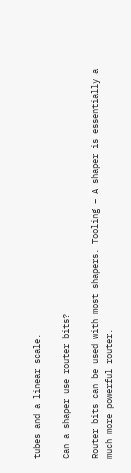tubes and a linear scale.

Can a shaper use router bits?

Router bits can be used with most shapers. Tooling – A shaper is essentially a much more powerful router.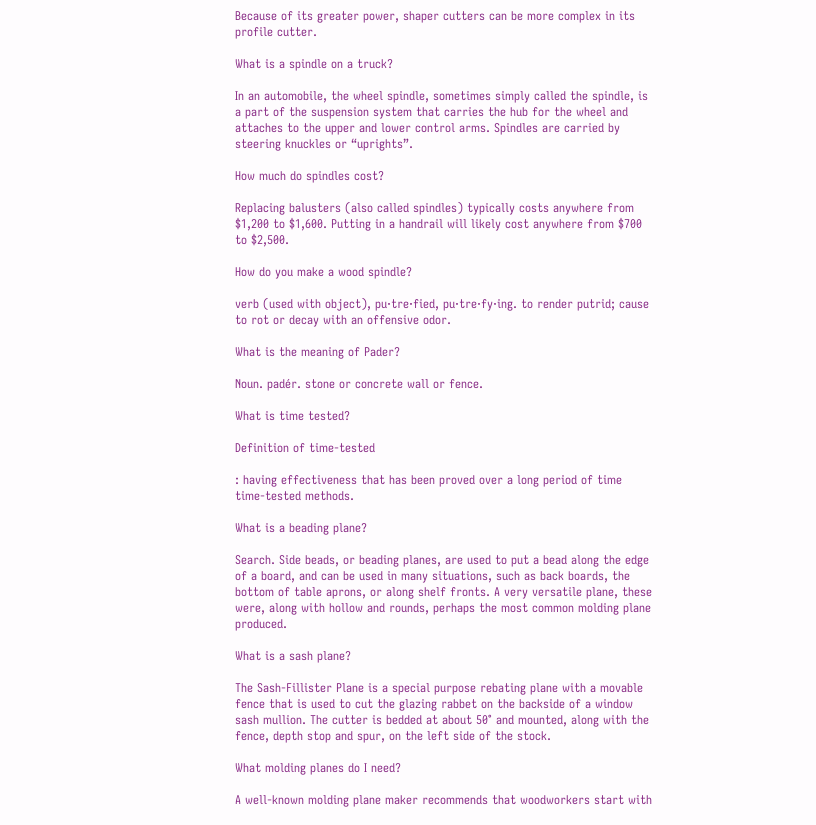Because of its greater power, shaper cutters can be more complex in its profile cutter.

What is a spindle on a truck?

In an automobile, the wheel spindle, sometimes simply called the spindle, is a part of the suspension system that carries the hub for the wheel and attaches to the upper and lower control arms. Spindles are carried by steering knuckles or “uprights”.

How much do spindles cost?

Replacing balusters (also called spindles) typically costs anywhere from $1,200 to $1,600. Putting in a handrail will likely cost anywhere from $700 to $2,500.

How do you make a wood spindle?

verb (used with object), pu·tre·fied, pu·tre·fy·ing. to render putrid; cause to rot or decay with an offensive odor.

What is the meaning of Pader?

Noun. padér. stone or concrete wall or fence.

What is time tested?

Definition of time-tested

: having effectiveness that has been proved over a long period of time time-tested methods.

What is a beading plane?

Search. Side beads, or beading planes, are used to put a bead along the edge of a board, and can be used in many situations, such as back boards, the bottom of table aprons, or along shelf fronts. A very versatile plane, these were, along with hollow and rounds, perhaps the most common molding plane produced.

What is a sash plane?

The Sash-Fillister Plane is a special purpose rebating plane with a movable fence that is used to cut the glazing rabbet on the backside of a window sash mullion. The cutter is bedded at about 50° and mounted, along with the fence, depth stop and spur, on the left side of the stock.

What molding planes do I need?

A well-known molding plane maker recommends that woodworkers start with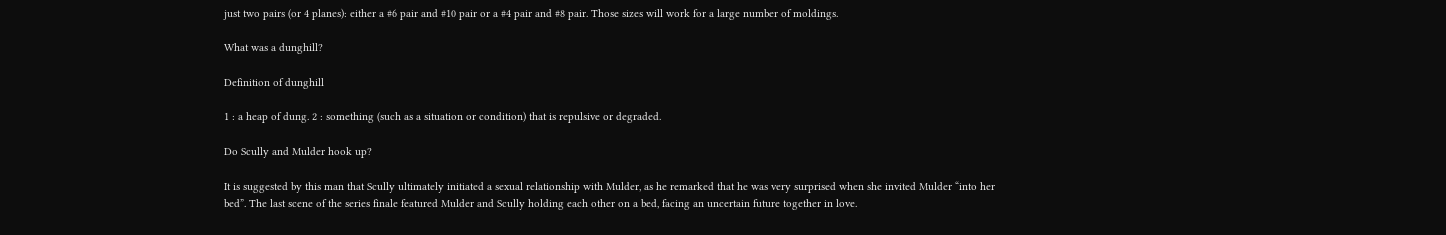just two pairs (or 4 planes): either a #6 pair and #10 pair or a #4 pair and #8 pair. Those sizes will work for a large number of moldings.

What was a dunghill?

Definition of dunghill

1 : a heap of dung. 2 : something (such as a situation or condition) that is repulsive or degraded.

Do Scully and Mulder hook up?

It is suggested by this man that Scully ultimately initiated a sexual relationship with Mulder, as he remarked that he was very surprised when she invited Mulder “into her bed”. The last scene of the series finale featured Mulder and Scully holding each other on a bed, facing an uncertain future together in love.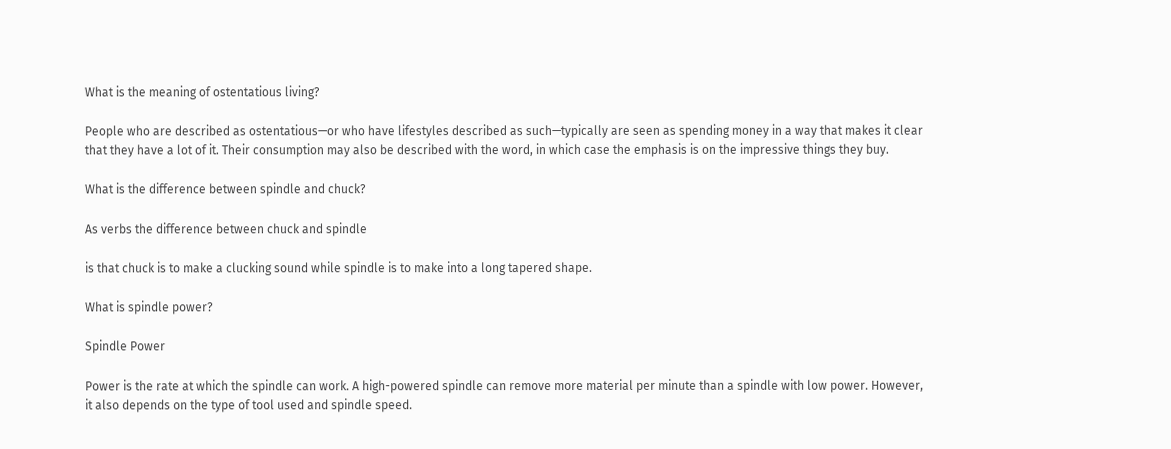What is the meaning of ostentatious living?

People who are described as ostentatious—or who have lifestyles described as such—typically are seen as spending money in a way that makes it clear that they have a lot of it. Their consumption may also be described with the word, in which case the emphasis is on the impressive things they buy.

What is the difference between spindle and chuck?

As verbs the difference between chuck and spindle

is that chuck is to make a clucking sound while spindle is to make into a long tapered shape.

What is spindle power?

Spindle Power

Power is the rate at which the spindle can work. A high-powered spindle can remove more material per minute than a spindle with low power. However, it also depends on the type of tool used and spindle speed.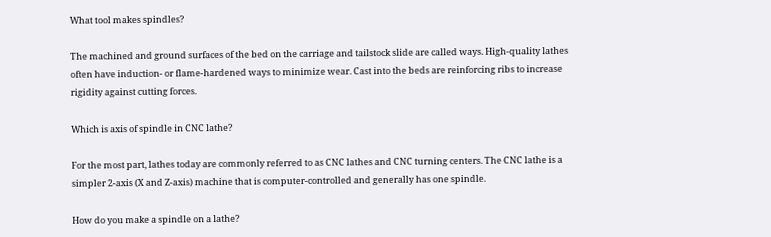What tool makes spindles?

The machined and ground surfaces of the bed on the carriage and tailstock slide are called ways. High-quality lathes often have induction- or flame-hardened ways to minimize wear. Cast into the beds are reinforcing ribs to increase rigidity against cutting forces.

Which is axis of spindle in CNC lathe?

For the most part, lathes today are commonly referred to as CNC lathes and CNC turning centers. The CNC lathe is a simpler 2-axis (X and Z-axis) machine that is computer-controlled and generally has one spindle.

How do you make a spindle on a lathe?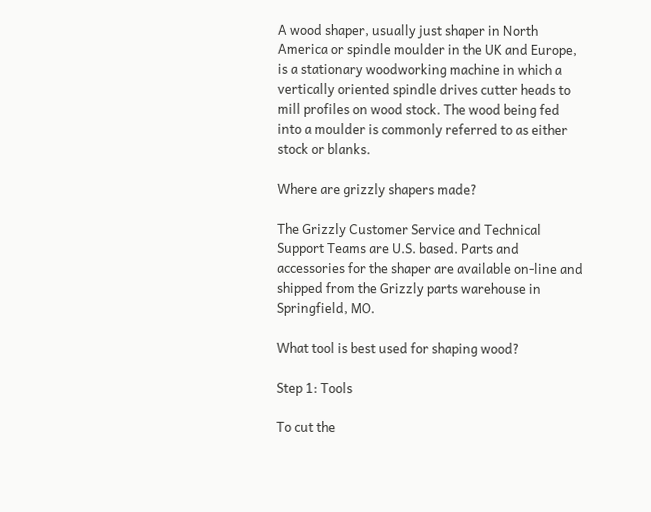A wood shaper, usually just shaper in North America or spindle moulder in the UK and Europe, is a stationary woodworking machine in which a vertically oriented spindle drives cutter heads to mill profiles on wood stock. The wood being fed into a moulder is commonly referred to as either stock or blanks.

Where are grizzly shapers made?

The Grizzly Customer Service and Technical Support Teams are U.S. based. Parts and accessories for the shaper are available on-line and shipped from the Grizzly parts warehouse in Springfield, MO.

What tool is best used for shaping wood?

Step 1: Tools

To cut the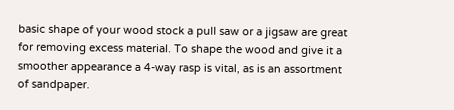basic shape of your wood stock a pull saw or a jigsaw are great for removing excess material. To shape the wood and give it a smoother appearance a 4-way rasp is vital, as is an assortment of sandpaper.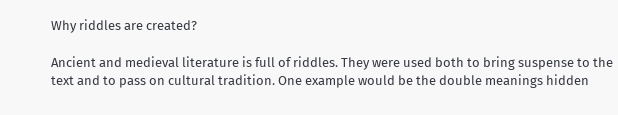Why riddles are created?

Ancient and medieval literature is full of riddles. They were used both to bring suspense to the text and to pass on cultural tradition. One example would be the double meanings hidden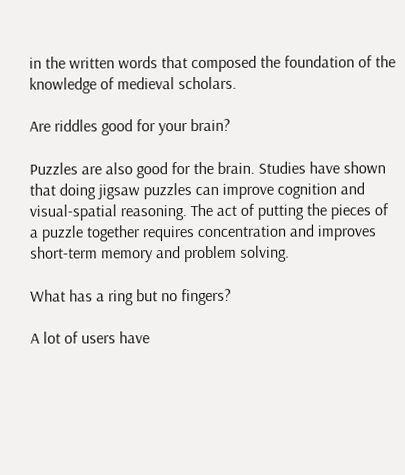in the written words that composed the foundation of the knowledge of medieval scholars.

Are riddles good for your brain?

Puzzles are also good for the brain. Studies have shown that doing jigsaw puzzles can improve cognition and visual-spatial reasoning. The act of putting the pieces of a puzzle together requires concentration and improves short-term memory and problem solving.

What has a ring but no fingers?

A lot of users have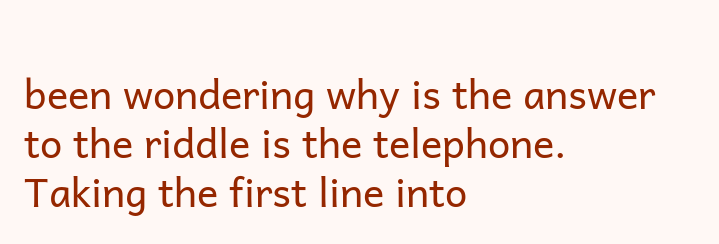been wondering why is the answer to the riddle is the telephone. Taking the first line into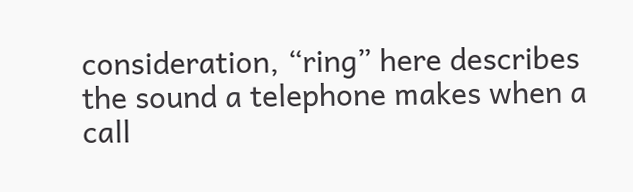consideration, “ring” here describes the sound a telephone makes when a call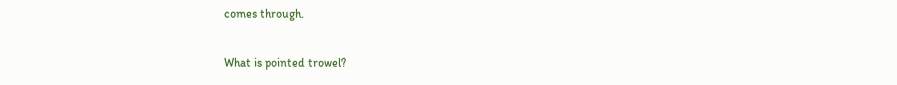comes through.

What is pointed trowel?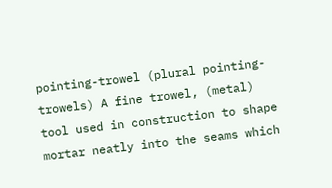pointing-trowel (plural pointing-trowels) A fine trowel, (metal) tool used in construction to shape mortar neatly into the seams which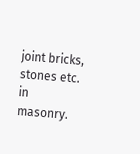joint bricks, stones etc. in masonry.